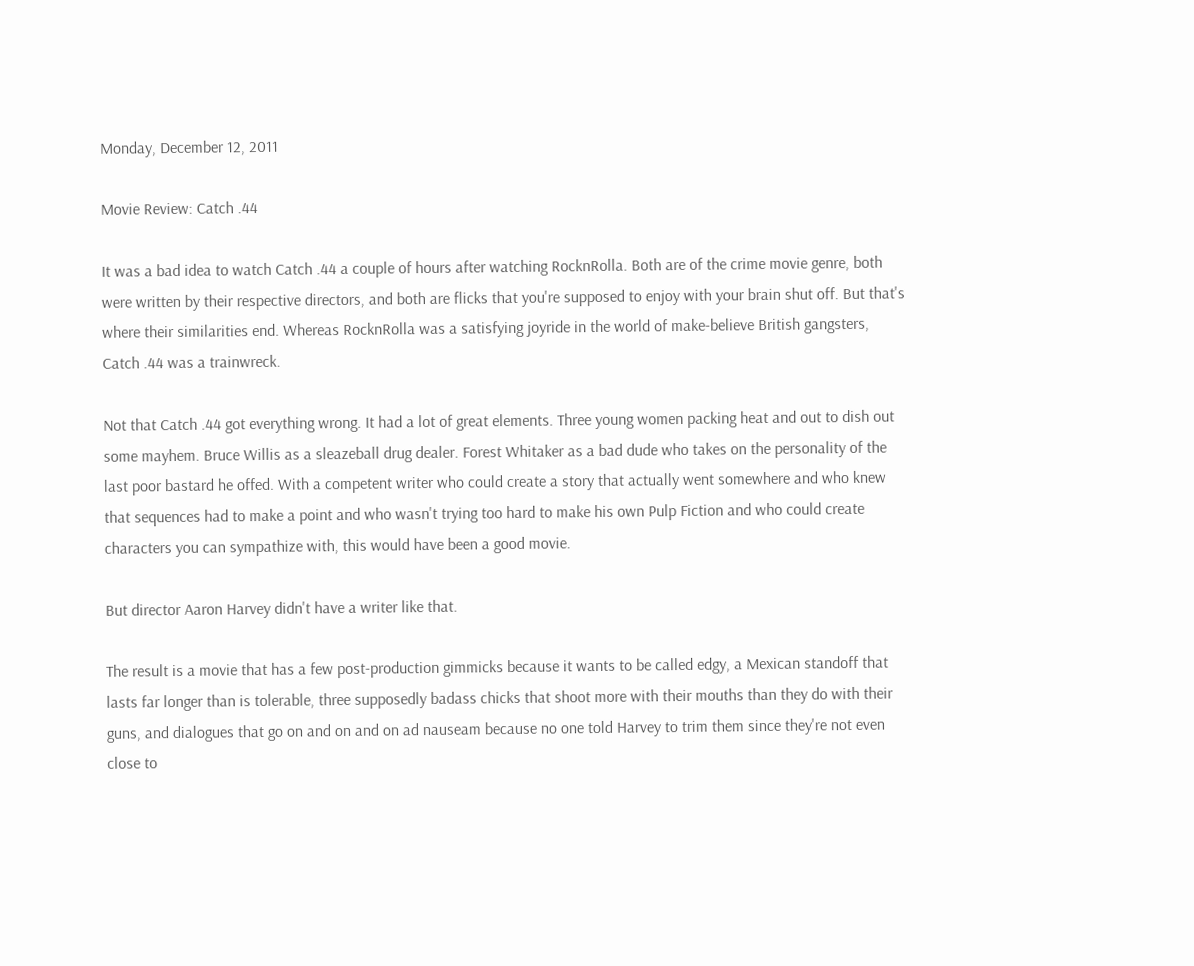Monday, December 12, 2011

Movie Review: Catch .44

It was a bad idea to watch Catch .44 a couple of hours after watching RocknRolla. Both are of the crime movie genre, both were written by their respective directors, and both are flicks that you're supposed to enjoy with your brain shut off. But that's where their similarities end. Whereas RocknRolla was a satisfying joyride in the world of make-believe British gangsters, Catch .44 was a trainwreck.

Not that Catch .44 got everything wrong. It had a lot of great elements. Three young women packing heat and out to dish out some mayhem. Bruce Willis as a sleazeball drug dealer. Forest Whitaker as a bad dude who takes on the personality of the last poor bastard he offed. With a competent writer who could create a story that actually went somewhere and who knew that sequences had to make a point and who wasn't trying too hard to make his own Pulp Fiction and who could create characters you can sympathize with, this would have been a good movie.

But director Aaron Harvey didn't have a writer like that.

The result is a movie that has a few post-production gimmicks because it wants to be called edgy, a Mexican standoff that lasts far longer than is tolerable, three supposedly badass chicks that shoot more with their mouths than they do with their guns, and dialogues that go on and on and on ad nauseam because no one told Harvey to trim them since they're not even close to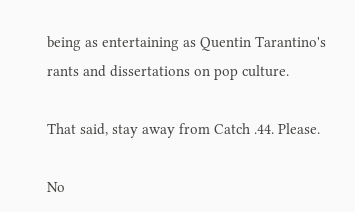being as entertaining as Quentin Tarantino's rants and dissertations on pop culture.

That said, stay away from Catch .44. Please.

No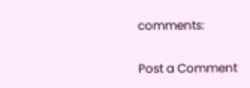comments:

Post a Comment